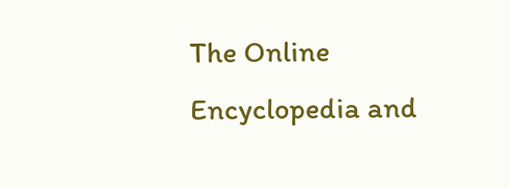The Online Encyclopedia and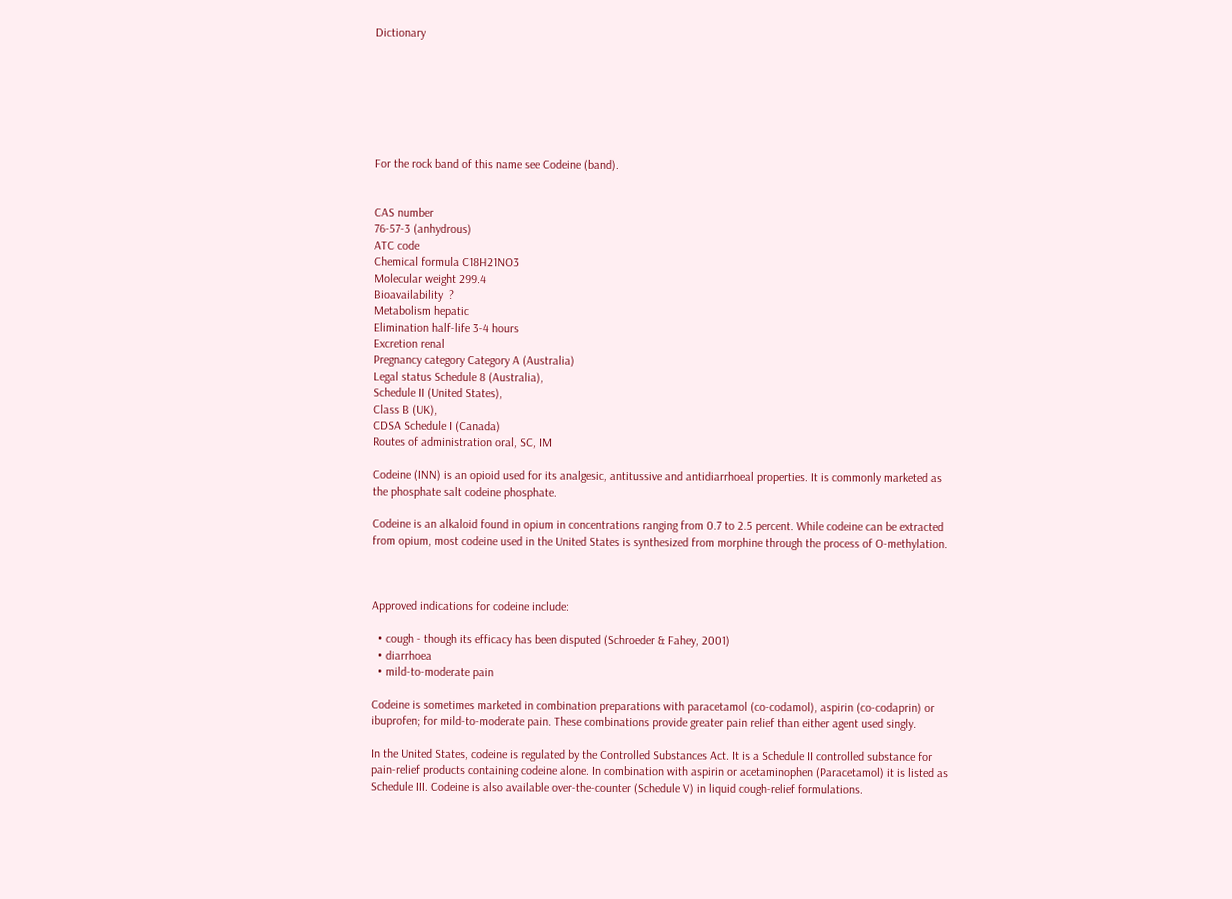Dictionary







For the rock band of this name see Codeine (band).


CAS number
76-57-3 (anhydrous)
ATC code
Chemical formula C18H21NO3
Molecular weight 299.4
Bioavailability  ?
Metabolism hepatic
Elimination half-life 3-4 hours
Excretion renal
Pregnancy category Category A (Australia)
Legal status Schedule 8 (Australia),
Schedule II (United States),
Class B (UK),
CDSA Schedule I (Canada)
Routes of administration oral, SC, IM

Codeine (INN) is an opioid used for its analgesic, antitussive and antidiarrhoeal properties. It is commonly marketed as the phosphate salt codeine phosphate.

Codeine is an alkaloid found in opium in concentrations ranging from 0.7 to 2.5 percent. While codeine can be extracted from opium, most codeine used in the United States is synthesized from morphine through the process of O-methylation.



Approved indications for codeine include:

  • cough - though its efficacy has been disputed (Schroeder & Fahey, 2001)
  • diarrhoea
  • mild-to-moderate pain

Codeine is sometimes marketed in combination preparations with paracetamol (co-codamol), aspirin (co-codaprin) or ibuprofen; for mild-to-moderate pain. These combinations provide greater pain relief than either agent used singly.

In the United States, codeine is regulated by the Controlled Substances Act. It is a Schedule II controlled substance for pain-relief products containing codeine alone. In combination with aspirin or acetaminophen (Paracetamol) it is listed as Schedule III. Codeine is also available over-the-counter (Schedule V) in liquid cough-relief formulations.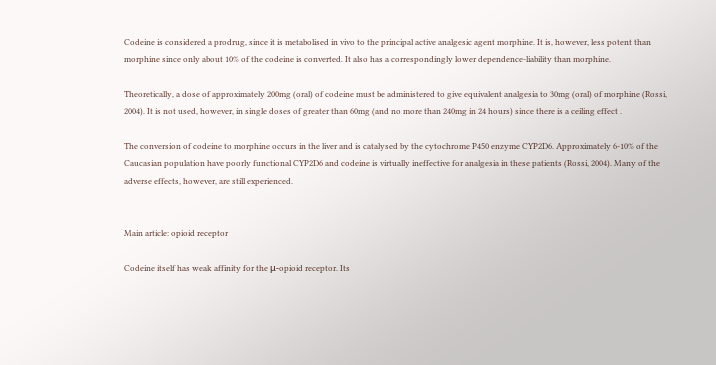Codeine is considered a prodrug, since it is metabolised in vivo to the principal active analgesic agent morphine. It is, however, less potent than morphine since only about 10% of the codeine is converted. It also has a correspondingly lower dependence-liability than morphine.

Theoretically, a dose of approximately 200mg (oral) of codeine must be administered to give equivalent analgesia to 30mg (oral) of morphine (Rossi, 2004). It is not used, however, in single doses of greater than 60mg (and no more than 240mg in 24 hours) since there is a ceiling effect .

The conversion of codeine to morphine occurs in the liver and is catalysed by the cytochrome P450 enzyme CYP2D6. Approximately 6-10% of the Caucasian population have poorly functional CYP2D6 and codeine is virtually ineffective for analgesia in these patients (Rossi, 2004). Many of the adverse effects, however, are still experienced.


Main article: opioid receptor

Codeine itself has weak affinity for the μ-opioid receptor. Its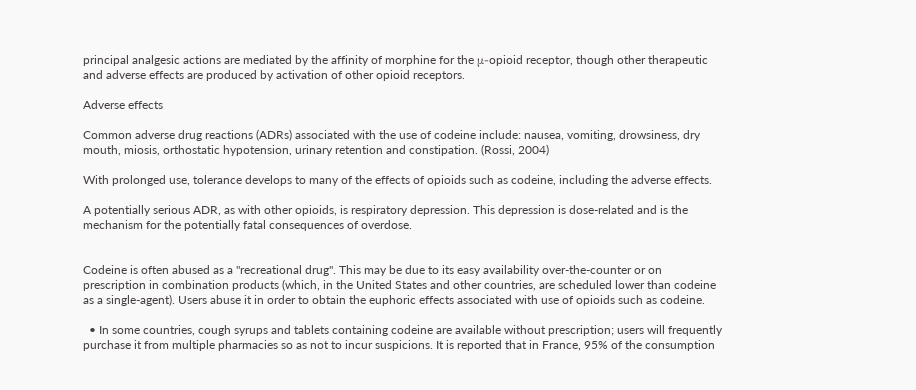principal analgesic actions are mediated by the affinity of morphine for the μ-opioid receptor, though other therapeutic and adverse effects are produced by activation of other opioid receptors.

Adverse effects

Common adverse drug reactions (ADRs) associated with the use of codeine include: nausea, vomiting, drowsiness, dry mouth, miosis, orthostatic hypotension, urinary retention and constipation. (Rossi, 2004)

With prolonged use, tolerance develops to many of the effects of opioids such as codeine, including the adverse effects.

A potentially serious ADR, as with other opioids, is respiratory depression. This depression is dose-related and is the mechanism for the potentially fatal consequences of overdose.


Codeine is often abused as a "recreational drug". This may be due to its easy availability over-the-counter or on prescription in combination products (which, in the United States and other countries, are scheduled lower than codeine as a single-agent). Users abuse it in order to obtain the euphoric effects associated with use of opioids such as codeine.

  • In some countries, cough syrups and tablets containing codeine are available without prescription; users will frequently purchase it from multiple pharmacies so as not to incur suspicions. It is reported that in France, 95% of the consumption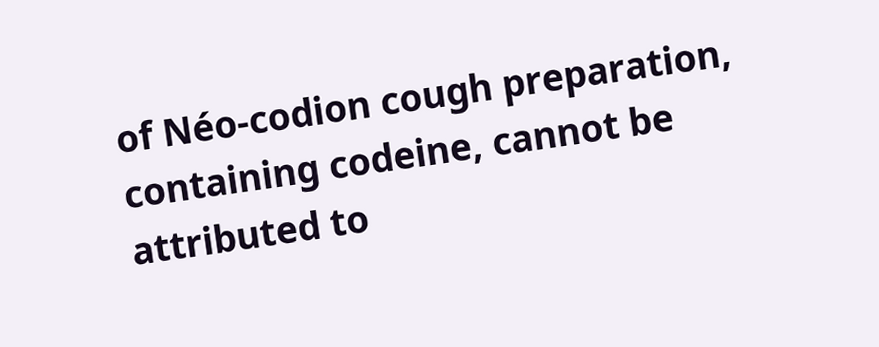of Néo-codion cough preparation, containing codeine, cannot be attributed to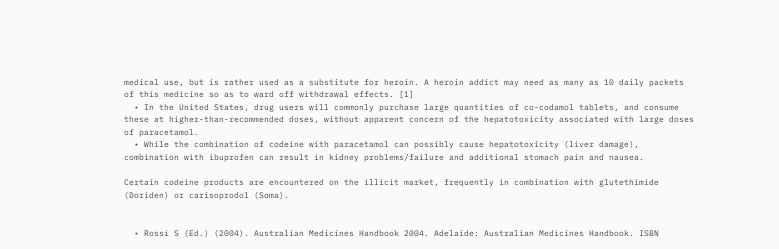medical use, but is rather used as a substitute for heroin. A heroin addict may need as many as 10 daily packets of this medicine so as to ward off withdrawal effects. [1]
  • In the United States, drug users will commonly purchase large quantities of co-codamol tablets, and consume these at higher-than-recommended doses, without apparent concern of the hepatotoxicity associated with large doses of paracetamol.
  • While the combination of codeine with paracetamol can possibly cause hepatotoxicity (liver damage), combination with ibuprofen can result in kidney problems/failure and additional stomach pain and nausea.

Certain codeine products are encountered on the illicit market, frequently in combination with glutethimide (Doriden) or carisoprodol (Soma).


  • Rossi S (Ed.) (2004). Australian Medicines Handbook 2004. Adelaide: Australian Medicines Handbook. ISBN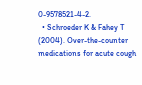0-9578521-4-2.
  • Schroeder K & Fahey T (2004). Over-the-counter medications for acute cough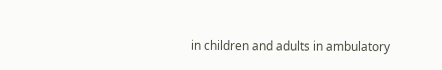in children and adults in ambulatory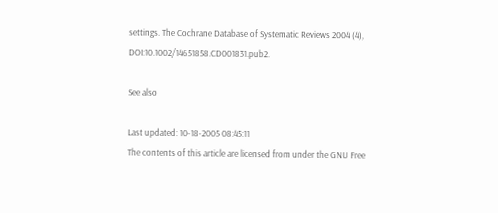settings. The Cochrane Database of Systematic Reviews 2004 (4), DOI:10.1002/14651858.CD001831.pub2.

See also

Last updated: 10-18-2005 08:45:11
The contents of this article are licensed from under the GNU Free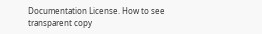Documentation License. How to see transparent copy